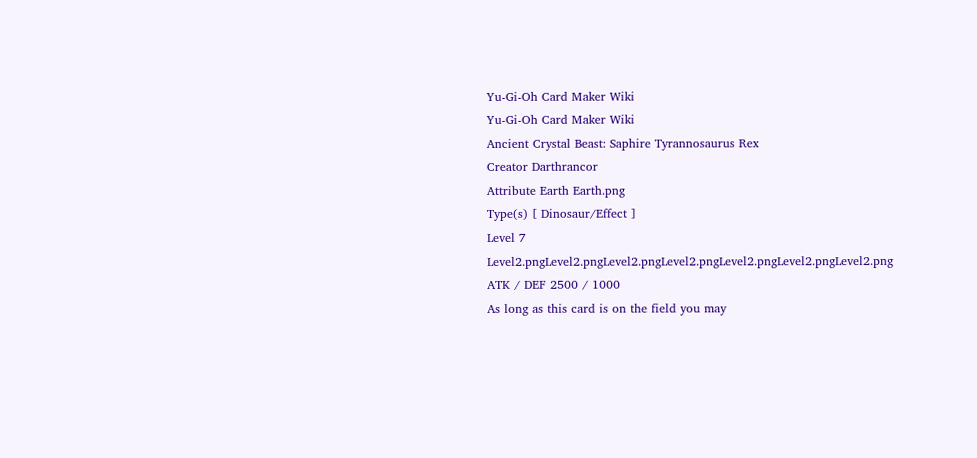Yu-Gi-Oh Card Maker Wiki
Yu-Gi-Oh Card Maker Wiki
Ancient Crystal Beast: Saphire Tyrannosaurus Rex
Creator Darthrancor
Attribute Earth Earth.png
Type(s) [ Dinosaur/Effect ]
Level 7 Level2.pngLevel2.pngLevel2.pngLevel2.pngLevel2.pngLevel2.pngLevel2.png
ATK / DEF 2500 / 1000
As long as this card is on the field you may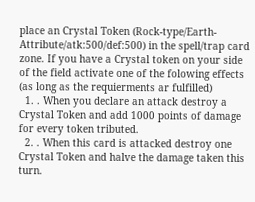place an Crystal Token (Rock-type/Earth-Attribute/atk:500/def:500) in the spell/trap card zone. If you have a Crystal token on your side of the field activate one of the folowing effects (as long as the requierments ar fulfilled)
  1. . When you declare an attack destroy a Crystal Token and add 1000 points of damage for every token tributed.
  2. . When this card is attacked destroy one Crystal Token and halve the damage taken this turn.